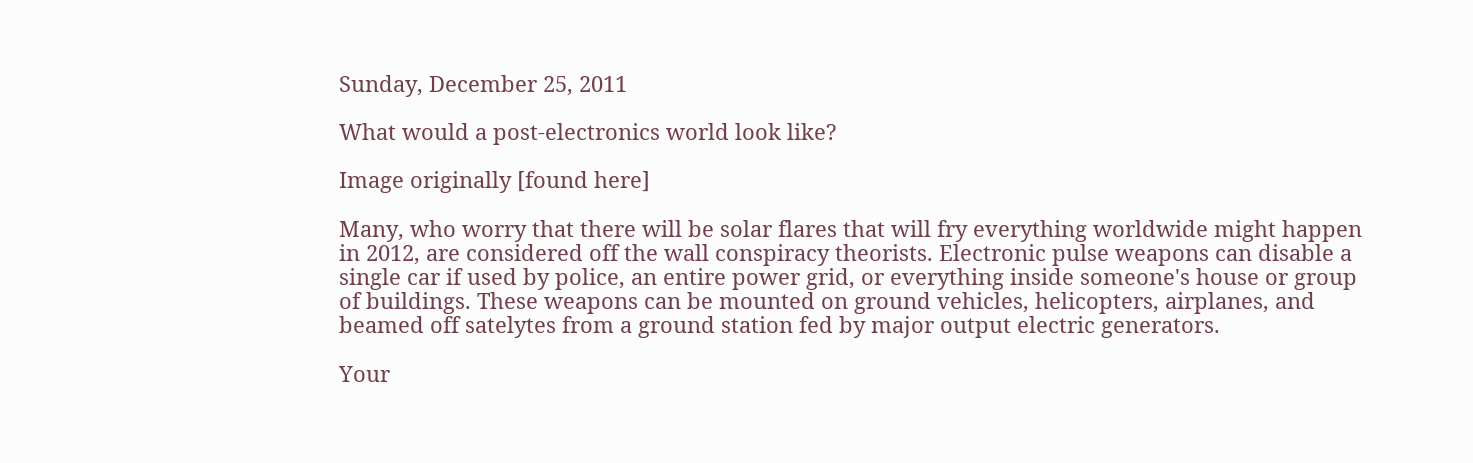Sunday, December 25, 2011

What would a post-electronics world look like?

Image originally [found here]

Many, who worry that there will be solar flares that will fry everything worldwide might happen in 2012, are considered off the wall conspiracy theorists. Electronic pulse weapons can disable a single car if used by police, an entire power grid, or everything inside someone's house or group of buildings. These weapons can be mounted on ground vehicles, helicopters, airplanes, and beamed off satelytes from a ground station fed by major output electric generators.

Your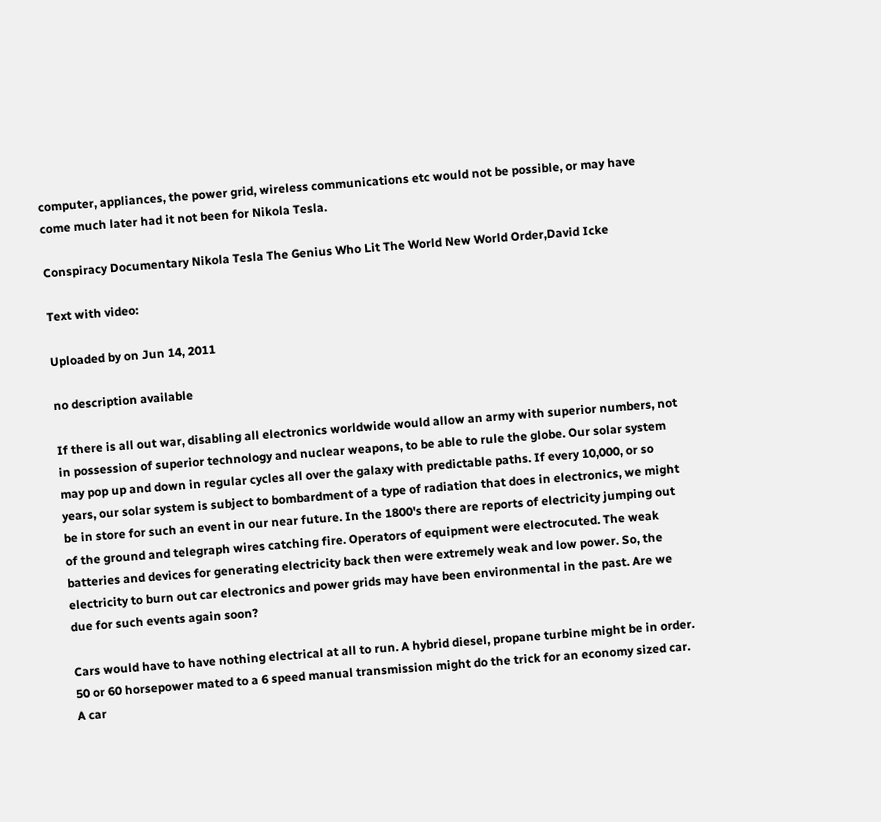computer, appliances, the power grid, wireless communications etc would not be possible, or may have come much later had it not been for Nikola Tesla.

Conspiracy Documentary Nikola Tesla The Genius Who Lit The World New World Order,David Icke

Text with video:

Uploaded by on Jun 14, 2011

no description available

If there is all out war, disabling all electronics worldwide would allow an army with superior numbers, not in possession of superior technology and nuclear weapons, to be able to rule the globe. Our solar system may pop up and down in regular cycles all over the galaxy with predictable paths. If every 10,000, or so years, our solar system is subject to bombardment of a type of radiation that does in electronics, we might be in store for such an event in our near future. In the 1800's there are reports of electricity jumping out of the ground and telegraph wires catching fire. Operators of equipment were electrocuted. The weak batteries and devices for generating electricity back then were extremely weak and low power. So, the electricity to burn out car electronics and power grids may have been environmental in the past. Are we due for such events again soon?

Cars would have to have nothing electrical at all to run. A hybrid diesel, propane turbine might be in order. 50 or 60 horsepower mated to a 6 speed manual transmission might do the trick for an economy sized car. A car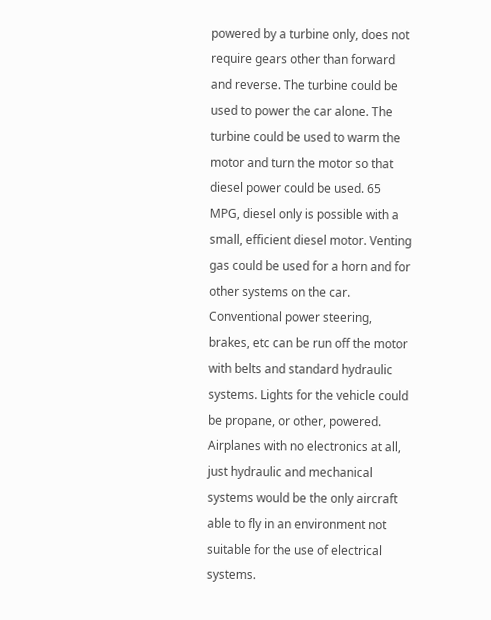powered by a turbine only, does not require gears other than forward and reverse. The turbine could be used to power the car alone. The turbine could be used to warm the motor and turn the motor so that diesel power could be used. 65 MPG, diesel only is possible with a small, efficient diesel motor. Venting gas could be used for a horn and for other systems on the car. Conventional power steering, brakes, etc can be run off the motor with belts and standard hydraulic systems. Lights for the vehicle could be propane, or other, powered. Airplanes with no electronics at all, just hydraulic and mechanical systems would be the only aircraft able to fly in an environment not suitable for the use of electrical systems.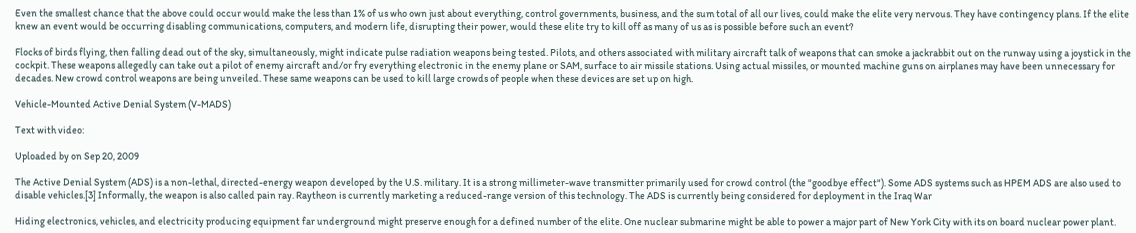Even the smallest chance that the above could occur would make the less than 1% of us who own just about everything, control governments, business, and the sum total of all our lives, could make the elite very nervous. They have contingency plans. If the elite knew an event would be occurring disabling communications, computers, and modern life, disrupting their power, would these elite try to kill off as many of us as is possible before such an event?

Flocks of birds flying, then falling dead out of the sky, simultaneously, might indicate pulse radiation weapons being tested. Pilots, and others associated with military aircraft talk of weapons that can smoke a jackrabbit out on the runway using a joystick in the cockpit. These weapons allegedly can take out a pilot of enemy aircraft and/or fry everything electronic in the enemy plane or SAM, surface to air missile stations. Using actual missiles, or mounted machine guns on airplanes may have been unnecessary for decades. New crowd control weapons are being unveiled. These same weapons can be used to kill large crowds of people when these devices are set up on high.

Vehicle-Mounted Active Denial System (V-MADS)

Text with video:

Uploaded by on Sep 20, 2009

The Active Denial System (ADS) is a non-lethal, directed-energy weapon developed by the U.S. military. It is a strong millimeter-wave transmitter primarily used for crowd control (the "goodbye effect"). Some ADS systems such as HPEM ADS are also used to disable vehicles.[3] Informally, the weapon is also called pain ray. Raytheon is currently marketing a reduced-range version of this technology. The ADS is currently being considered for deployment in the Iraq War

Hiding electronics, vehicles, and electricity producing equipment far underground might preserve enough for a defined number of the elite. One nuclear submarine might be able to power a major part of New York City with its on board nuclear power plant.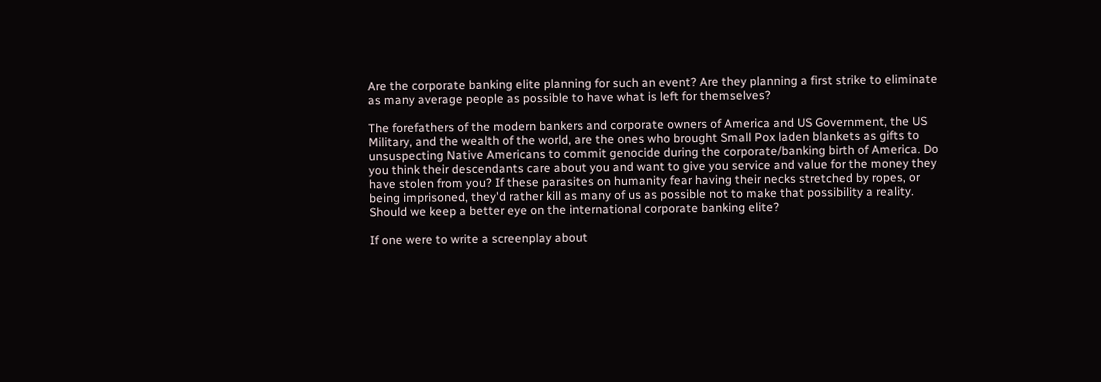Are the corporate banking elite planning for such an event? Are they planning a first strike to eliminate as many average people as possible to have what is left for themselves?

The forefathers of the modern bankers and corporate owners of America and US Government, the US Military, and the wealth of the world, are the ones who brought Small Pox laden blankets as gifts to unsuspecting Native Americans to commit genocide during the corporate/banking birth of America. Do you think their descendants care about you and want to give you service and value for the money they have stolen from you? If these parasites on humanity fear having their necks stretched by ropes, or being imprisoned, they'd rather kill as many of us as possible not to make that possibility a reality. Should we keep a better eye on the international corporate banking elite?

If one were to write a screenplay about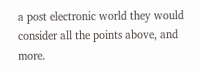a post electronic world they would consider all the points above, and more.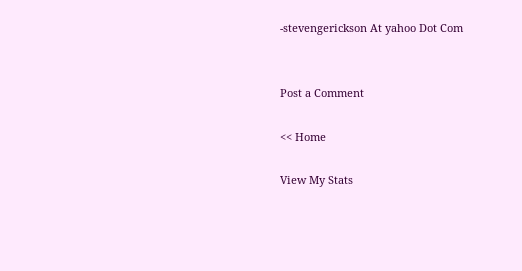-stevengerickson At yahoo Dot Com


Post a Comment

<< Home

View My Stats